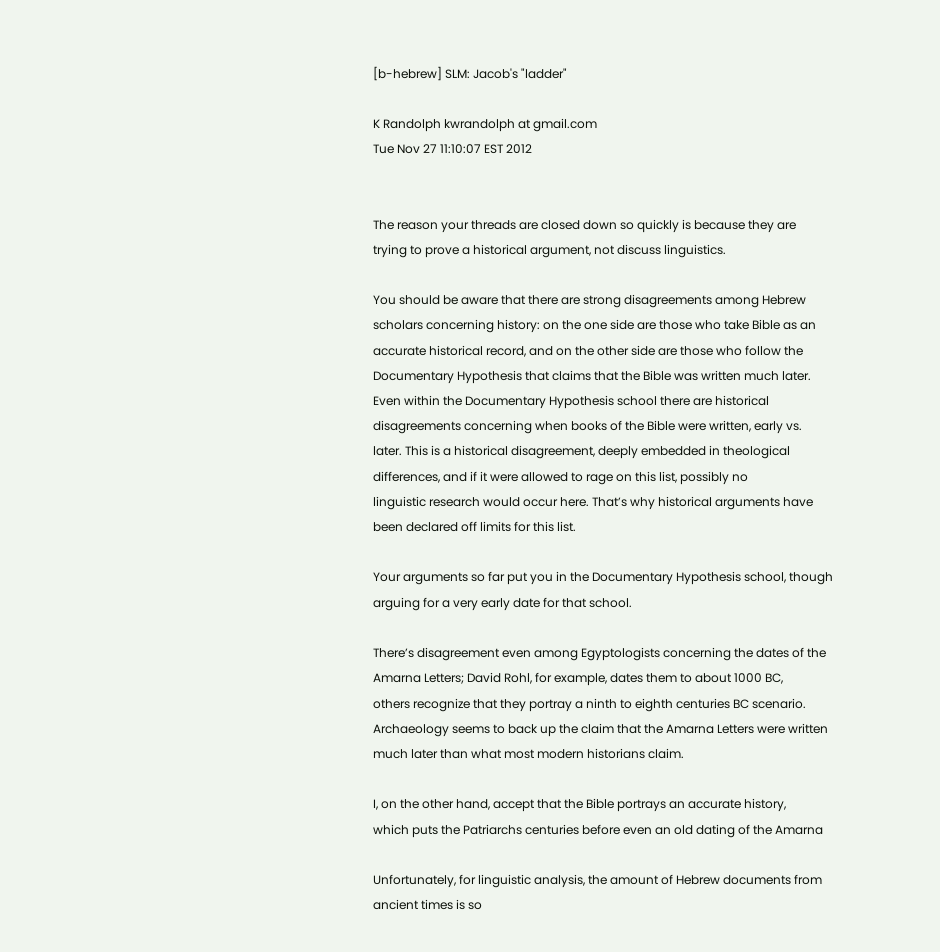[b-hebrew] SLM: Jacob's "ladder"

K Randolph kwrandolph at gmail.com
Tue Nov 27 11:10:07 EST 2012


The reason your threads are closed down so quickly is because they are
trying to prove a historical argument, not discuss linguistics.

You should be aware that there are strong disagreements among Hebrew
scholars concerning history: on the one side are those who take Bible as an
accurate historical record, and on the other side are those who follow the
Documentary Hypothesis that claims that the Bible was written much later.
Even within the Documentary Hypothesis school there are historical
disagreements concerning when books of the Bible were written, early vs.
later. This is a historical disagreement, deeply embedded in theological
differences, and if it were allowed to rage on this list, possibly no
linguistic research would occur here. That’s why historical arguments have
been declared off limits for this list.

Your arguments so far put you in the Documentary Hypothesis school, though
arguing for a very early date for that school.

There’s disagreement even among Egyptologists concerning the dates of the
Amarna Letters; David Rohl, for example, dates them to about 1000 BC,
others recognize that they portray a ninth to eighth centuries BC scenario.
Archaeology seems to back up the claim that the Amarna Letters were written
much later than what most modern historians claim.

I, on the other hand, accept that the Bible portrays an accurate history,
which puts the Patriarchs centuries before even an old dating of the Amarna

Unfortunately, for linguistic analysis, the amount of Hebrew documents from
ancient times is so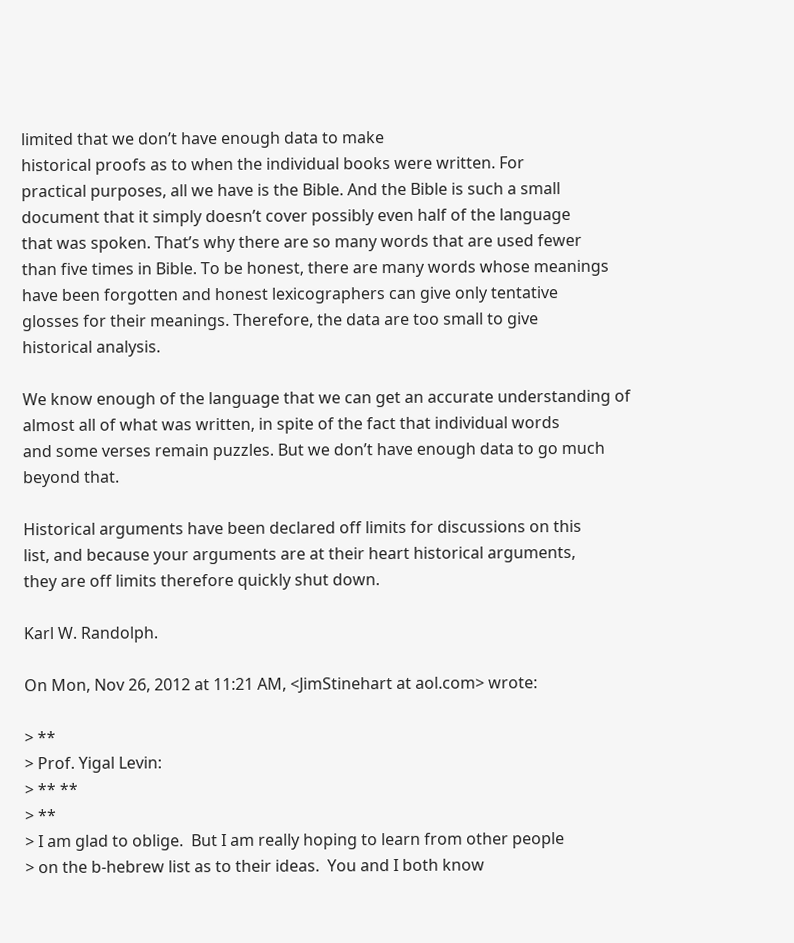limited that we don’t have enough data to make
historical proofs as to when the individual books were written. For
practical purposes, all we have is the Bible. And the Bible is such a small
document that it simply doesn’t cover possibly even half of the language
that was spoken. That’s why there are so many words that are used fewer
than five times in Bible. To be honest, there are many words whose meanings
have been forgotten and honest lexicographers can give only tentative
glosses for their meanings. Therefore, the data are too small to give
historical analysis.

We know enough of the language that we can get an accurate understanding of
almost all of what was written, in spite of the fact that individual words
and some verses remain puzzles. But we don’t have enough data to go much
beyond that.

Historical arguments have been declared off limits for discussions on this
list, and because your arguments are at their heart historical arguments,
they are off limits therefore quickly shut down.

Karl W. Randolph.

On Mon, Nov 26, 2012 at 11:21 AM, <JimStinehart at aol.com> wrote:

> **
> Prof. Yigal Levin:
> ** **
> **
> I am glad to oblige.  But I am really hoping to learn from other people
> on the b-hebrew list as to their ideas.  You and I both know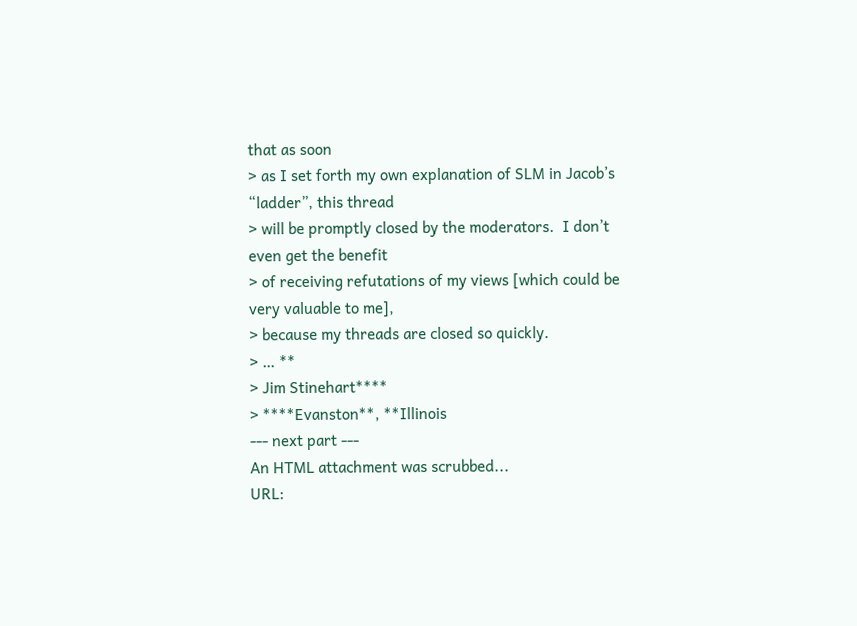that as soon
> as I set forth my own explanation of SLM in Jacob’s “ladder”, this thread
> will be promptly closed by the moderators.  I don’t even get the benefit
> of receiving refutations of my views [which could be very valuable to me],
> because my threads are closed so quickly.
> … **
> Jim Stinehart****
> ****Evanston**, **Illinois
--- next part ---
An HTML attachment was scrubbed...
URL: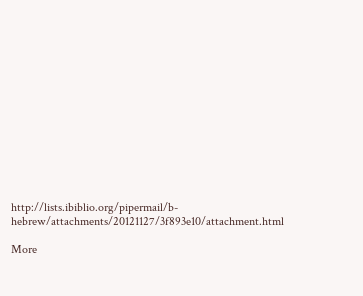http://lists.ibiblio.org/pipermail/b-hebrew/attachments/20121127/3f893e10/attachment.html

More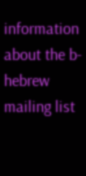information about the b-hebrew mailing list